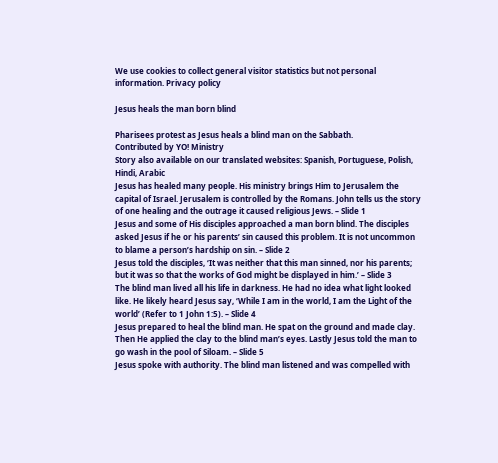We use cookies to collect general visitor statistics but not personal information. Privacy policy

Jesus heals the man born blind

Pharisees protest as Jesus heals a blind man on the Sabbath.
Contributed by YO! Ministry
Story also available on our translated websites: Spanish, Portuguese, Polish, Hindi, Arabic
Jesus has healed many people. His ministry brings Him to Jerusalem the capital of Israel. Jerusalem is controlled by the Romans. John tells us the story of one healing and the outrage it caused religious Jews. – Slide 1
Jesus and some of His disciples approached a man born blind. The disciples asked Jesus if he or his parents’ sin caused this problem. It is not uncommon to blame a person’s hardship on sin. – Slide 2
Jesus told the disciples, ‘It was neither that this man sinned, nor his parents; but it was so that the works of God might be displayed in him.’ – Slide 3
The blind man lived all his life in darkness. He had no idea what light looked like. He likely heard Jesus say, ‘While I am in the world, I am the Light of the world’ (Refer to 1 John 1:5). – Slide 4
Jesus prepared to heal the blind man. He spat on the ground and made clay. Then He applied the clay to the blind man’s eyes. Lastly Jesus told the man to go wash in the pool of Siloam. – Slide 5
Jesus spoke with authority. The blind man listened and was compelled with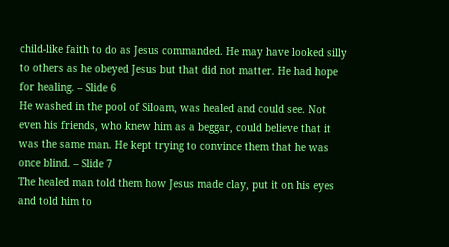child-like faith to do as Jesus commanded. He may have looked silly to others as he obeyed Jesus but that did not matter. He had hope for healing. – Slide 6
He washed in the pool of Siloam, was healed and could see. Not even his friends, who knew him as a beggar, could believe that it was the same man. He kept trying to convince them that he was once blind. – Slide 7
The healed man told them how Jesus made clay, put it on his eyes and told him to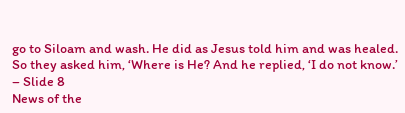go to Siloam and wash. He did as Jesus told him and was healed. So they asked him, ‘Where is He? And he replied, ‘I do not know.’ – Slide 8
News of the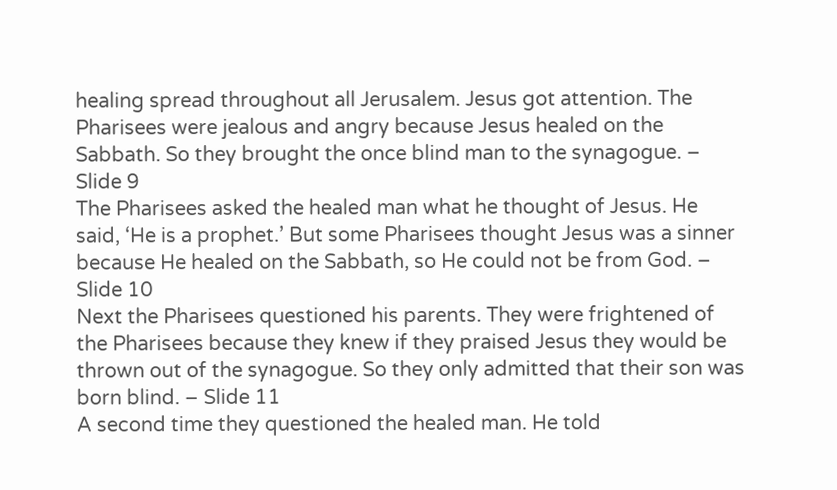healing spread throughout all Jerusalem. Jesus got attention. The Pharisees were jealous and angry because Jesus healed on the Sabbath. So they brought the once blind man to the synagogue. – Slide 9
The Pharisees asked the healed man what he thought of Jesus. He said, ‘He is a prophet.’ But some Pharisees thought Jesus was a sinner because He healed on the Sabbath, so He could not be from God. – Slide 10
Next the Pharisees questioned his parents. They were frightened of the Pharisees because they knew if they praised Jesus they would be thrown out of the synagogue. So they only admitted that their son was born blind. – Slide 11
A second time they questioned the healed man. He told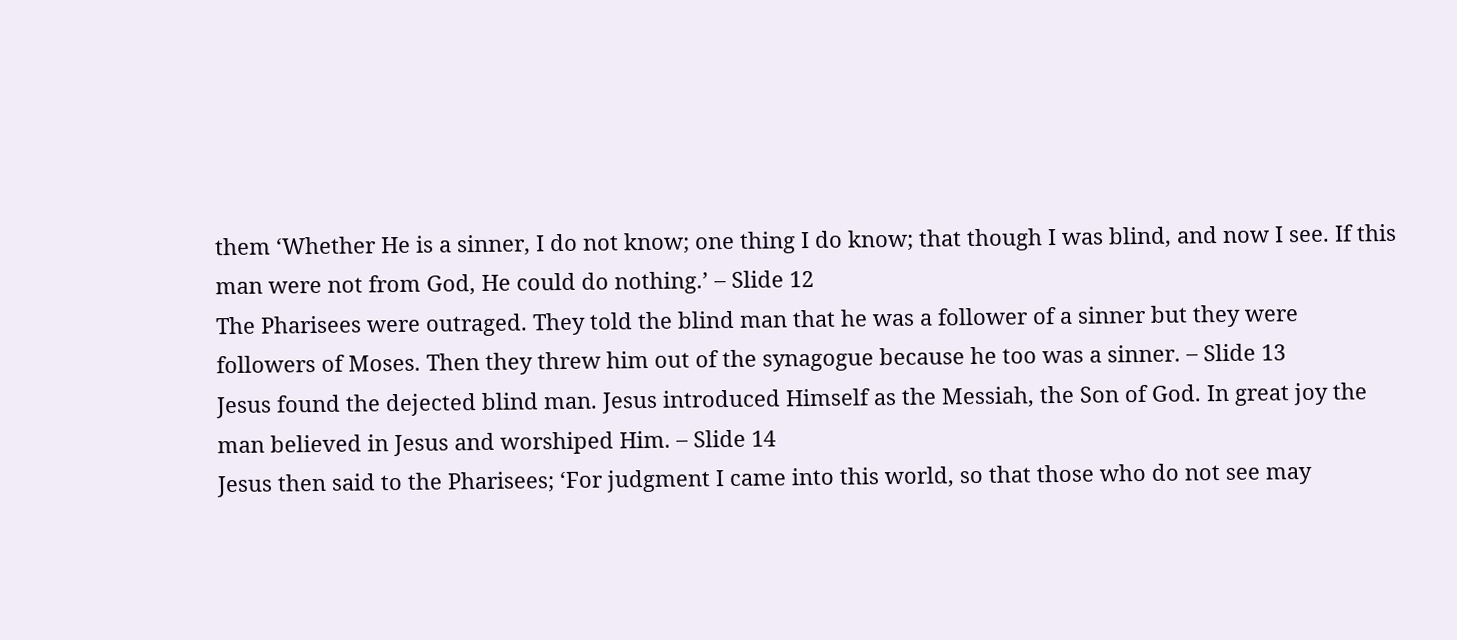them ‘Whether He is a sinner, I do not know; one thing I do know; that though I was blind, and now I see. If this man were not from God, He could do nothing.’ – Slide 12
The Pharisees were outraged. They told the blind man that he was a follower of a sinner but they were followers of Moses. Then they threw him out of the synagogue because he too was a sinner. – Slide 13
Jesus found the dejected blind man. Jesus introduced Himself as the Messiah, the Son of God. In great joy the man believed in Jesus and worshiped Him. – Slide 14
Jesus then said to the Pharisees; ‘For judgment I came into this world, so that those who do not see may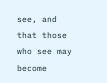see, and that those who see may become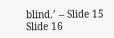blind.’ – Slide 15
Slide 16